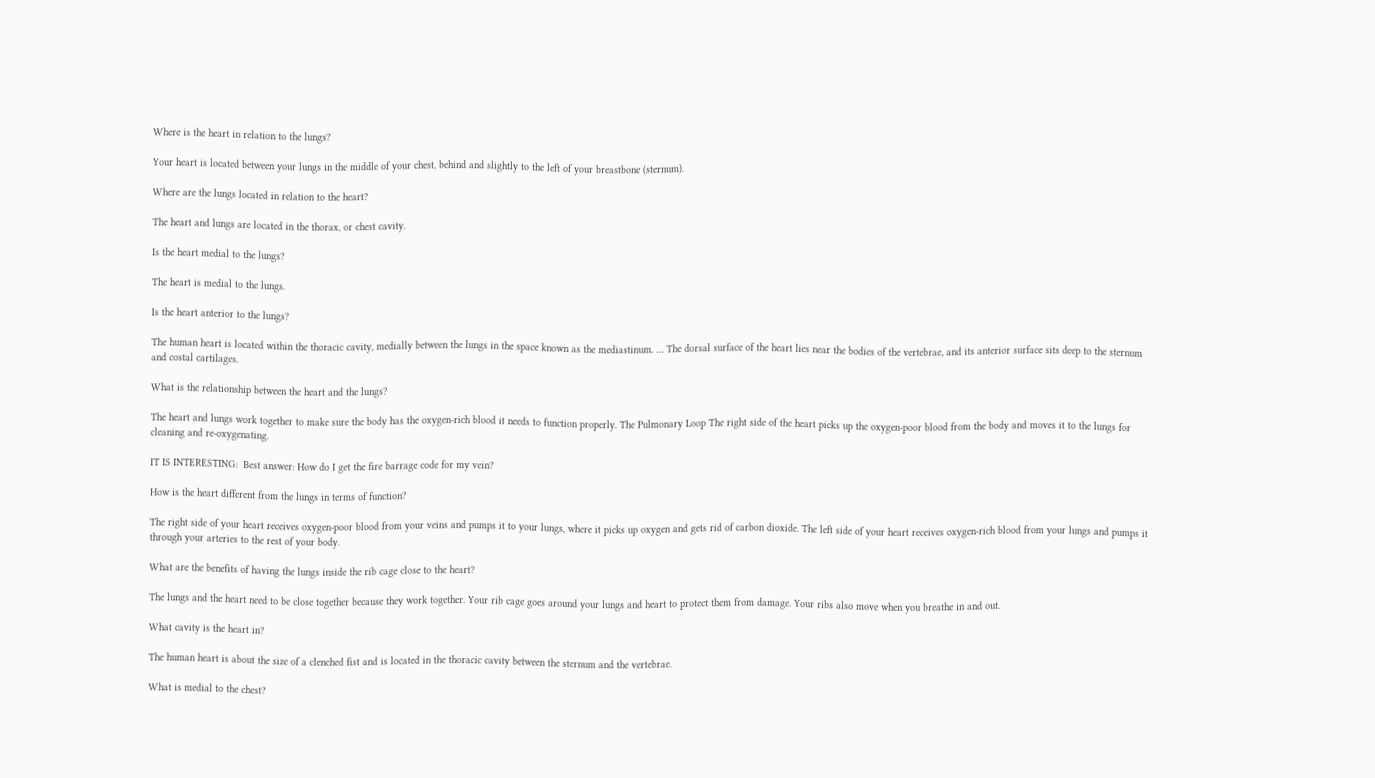Where is the heart in relation to the lungs?

Your heart is located between your lungs in the middle of your chest, behind and slightly to the left of your breastbone (sternum).

Where are the lungs located in relation to the heart?

The heart and lungs are located in the thorax, or chest cavity.

Is the heart medial to the lungs?

The heart is medial to the lungs.

Is the heart anterior to the lungs?

The human heart is located within the thoracic cavity, medially between the lungs in the space known as the mediastinum. … The dorsal surface of the heart lies near the bodies of the vertebrae, and its anterior surface sits deep to the sternum and costal cartilages.

What is the relationship between the heart and the lungs?

The heart and lungs work together to make sure the body has the oxygen-rich blood it needs to function properly. The Pulmonary Loop The right side of the heart picks up the oxygen-poor blood from the body and moves it to the lungs for cleaning and re-oxygenating.

IT IS INTERESTING:  Best answer: How do I get the fire barrage code for my vein?

How is the heart different from the lungs in terms of function?

The right side of your heart receives oxygen-poor blood from your veins and pumps it to your lungs, where it picks up oxygen and gets rid of carbon dioxide. The left side of your heart receives oxygen-rich blood from your lungs and pumps it through your arteries to the rest of your body.

What are the benefits of having the lungs inside the rib cage close to the heart?

The lungs and the heart need to be close together because they work together. Your rib cage goes around your lungs and heart to protect them from damage. Your ribs also move when you breathe in and out.

What cavity is the heart in?

The human heart is about the size of a clenched fist and is located in the thoracic cavity between the sternum and the vertebrae.

What is medial to the chest?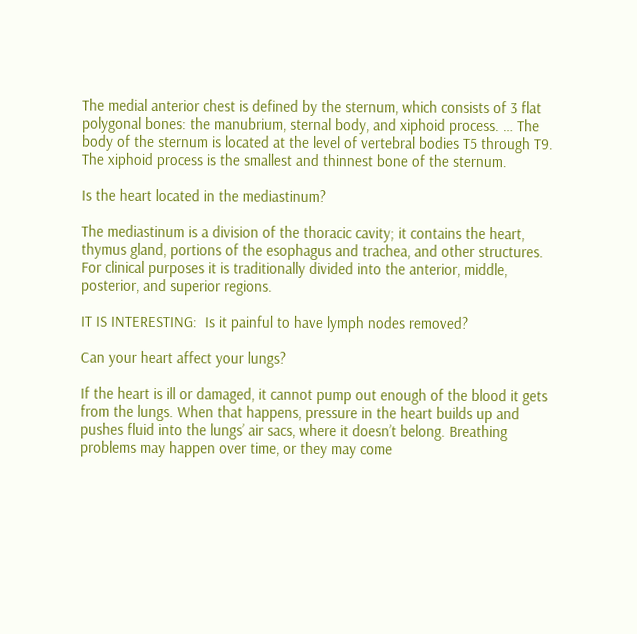The medial anterior chest is defined by the sternum, which consists of 3 flat polygonal bones: the manubrium, sternal body, and xiphoid process. … The body of the sternum is located at the level of vertebral bodies T5 through T9. The xiphoid process is the smallest and thinnest bone of the sternum.

Is the heart located in the mediastinum?

The mediastinum is a division of the thoracic cavity; it contains the heart, thymus gland, portions of the esophagus and trachea, and other structures. For clinical purposes it is traditionally divided into the anterior, middle, posterior, and superior regions.

IT IS INTERESTING:  Is it painful to have lymph nodes removed?

Can your heart affect your lungs?

If the heart is ill or damaged, it cannot pump out enough of the blood it gets from the lungs. When that happens, pressure in the heart builds up and pushes fluid into the lungs’ air sacs, where it doesn’t belong. Breathing problems may happen over time, or they may come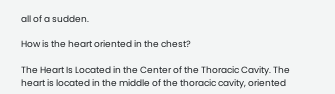all of a sudden.

How is the heart oriented in the chest?

The Heart Is Located in the Center of the Thoracic Cavity. The heart is located in the middle of the thoracic cavity, oriented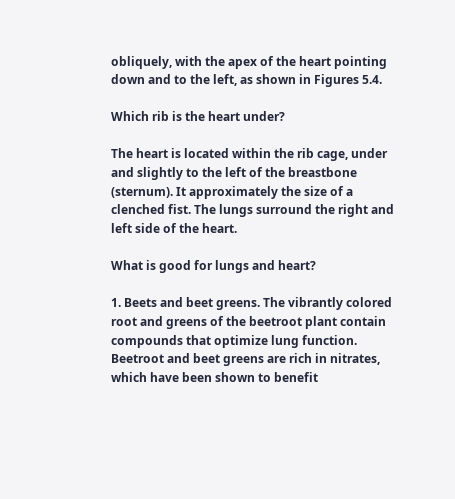obliquely, with the apex of the heart pointing down and to the left, as shown in Figures 5.4.

Which rib is the heart under?

The heart is located within the rib cage, under and slightly to the left of the breastbone (sternum). It approximately the size of a clenched fist. The lungs surround the right and left side of the heart.

What is good for lungs and heart?

1. Beets and beet greens. The vibrantly colored root and greens of the beetroot plant contain compounds that optimize lung function. Beetroot and beet greens are rich in nitrates, which have been shown to benefit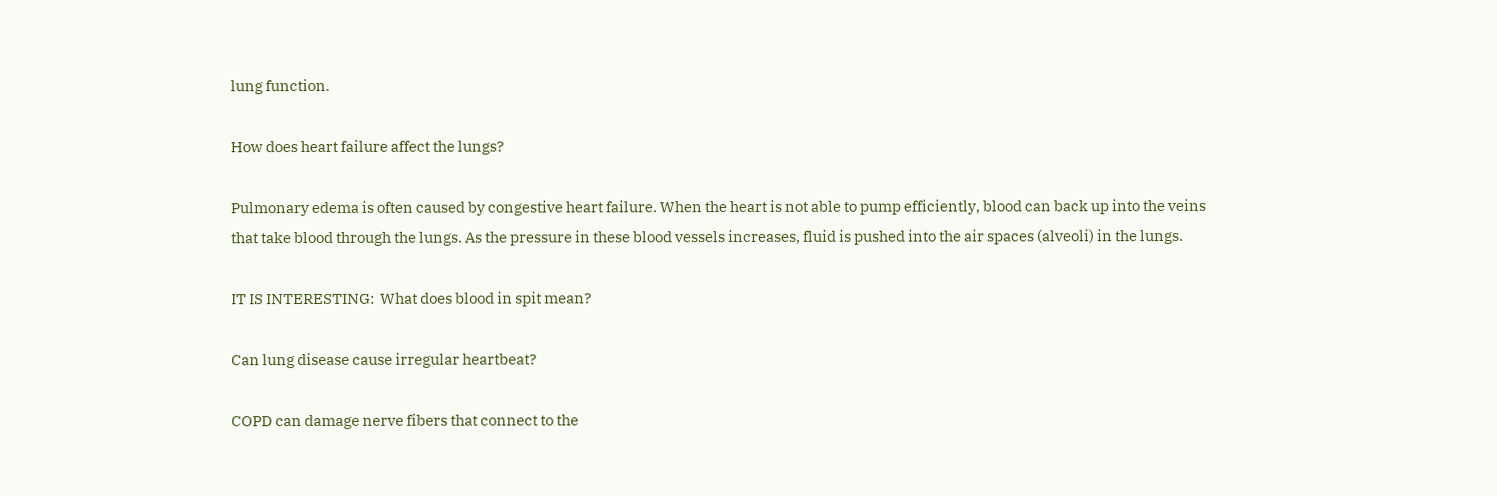lung function.

How does heart failure affect the lungs?

Pulmonary edema is often caused by congestive heart failure. When the heart is not able to pump efficiently, blood can back up into the veins that take blood through the lungs. As the pressure in these blood vessels increases, fluid is pushed into the air spaces (alveoli) in the lungs.

IT IS INTERESTING:  What does blood in spit mean?

Can lung disease cause irregular heartbeat?

COPD can damage nerve fibers that connect to the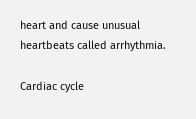heart and cause unusual heartbeats called arrhythmia.

Cardiac cycle